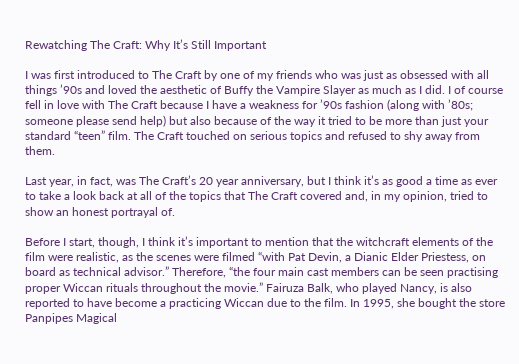Rewatching The Craft: Why It’s Still Important

I was first introduced to The Craft by one of my friends who was just as obsessed with all things ’90s and loved the aesthetic of Buffy the Vampire Slayer as much as I did. I of course fell in love with The Craft because I have a weakness for ’90s fashion (along with ’80s; someone please send help) but also because of the way it tried to be more than just your standard “teen” film. The Craft touched on serious topics and refused to shy away from them.

Last year, in fact, was The Craft’s 20 year anniversary, but I think it’s as good a time as ever to take a look back at all of the topics that The Craft covered and, in my opinion, tried to show an honest portrayal of.

Before I start, though, I think it’s important to mention that the witchcraft elements of the film were realistic, as the scenes were filmed “with Pat Devin, a Dianic Elder Priestess, on board as technical advisor.” Therefore, “the four main cast members can be seen practising proper Wiccan rituals throughout the movie.” Fairuza Balk, who played Nancy, is also reported to have become a practicing Wiccan due to the film. In 1995, she bought the store Panpipes Magical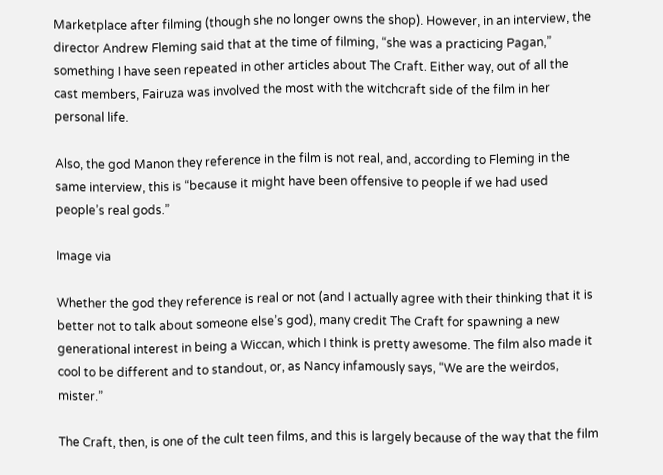Marketplace after filming (though she no longer owns the shop). However, in an interview, the director Andrew Fleming said that at the time of filming, “she was a practicing Pagan,” something I have seen repeated in other articles about The Craft. Either way, out of all the cast members, Fairuza was involved the most with the witchcraft side of the film in her personal life.

Also, the god Manon they reference in the film is not real, and, according to Fleming in the same interview, this is “because it might have been offensive to people if we had used people’s real gods.”

Image via

Whether the god they reference is real or not (and I actually agree with their thinking that it is better not to talk about someone else’s god), many credit The Craft for spawning a new generational interest in being a Wiccan, which I think is pretty awesome. The film also made it cool to be different and to standout, or, as Nancy infamously says, “We are the weirdos, mister.”

The Craft, then, is one of the cult teen films, and this is largely because of the way that the film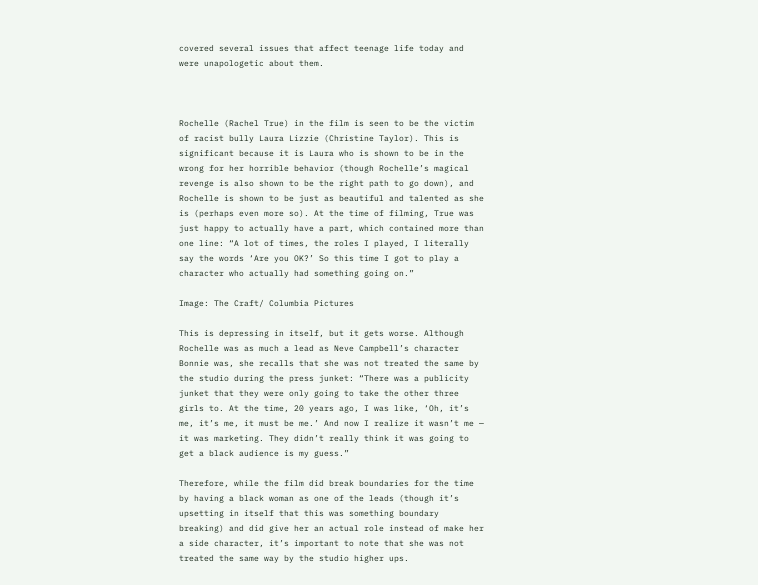covered several issues that affect teenage life today and were unapologetic about them.



Rochelle (Rachel True) in the film is seen to be the victim of racist bully Laura Lizzie (Christine Taylor). This is significant because it is Laura who is shown to be in the wrong for her horrible behavior (though Rochelle’s magical revenge is also shown to be the right path to go down), and Rochelle is shown to be just as beautiful and talented as she is (perhaps even more so). At the time of filming, True was just happy to actually have a part, which contained more than one line: “A lot of times, the roles I played, I literally say the words ‘Are you OK?’ So this time I got to play a character who actually had something going on.”

Image: The Craft/ Columbia Pictures

This is depressing in itself, but it gets worse. Although Rochelle was as much a lead as Neve Campbell’s character Bonnie was, she recalls that she was not treated the same by the studio during the press junket: “There was a publicity junket that they were only going to take the other three girls to. At the time, 20 years ago, I was like, ‘Oh, it’s me, it’s me, it must be me.’ And now I realize it wasn’t me — it was marketing. They didn’t really think it was going to get a black audience is my guess.”

Therefore, while the film did break boundaries for the time by having a black woman as one of the leads (though it’s upsetting in itself that this was something boundary breaking) and did give her an actual role instead of make her a side character, it’s important to note that she was not treated the same way by the studio higher ups.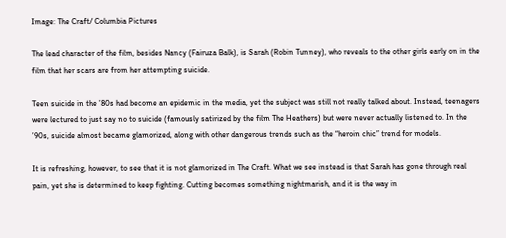Image: The Craft/ Columbia Pictures

The lead character of the film, besides Nancy (Fairuza Balk), is Sarah (Robin Tunney), who reveals to the other girls early on in the film that her scars are from her attempting suicide.

Teen suicide in the ’80s had become an epidemic in the media, yet the subject was still not really talked about. Instead, teenagers were lectured to just say no to suicide (famously satirized by the film The Heathers) but were never actually listened to. In the ’90s, suicide almost became glamorized, along with other dangerous trends such as the “heroin chic” trend for models.

It is refreshing, however, to see that it is not glamorized in The Craft. What we see instead is that Sarah has gone through real pain, yet she is determined to keep fighting. Cutting becomes something nightmarish, and it is the way in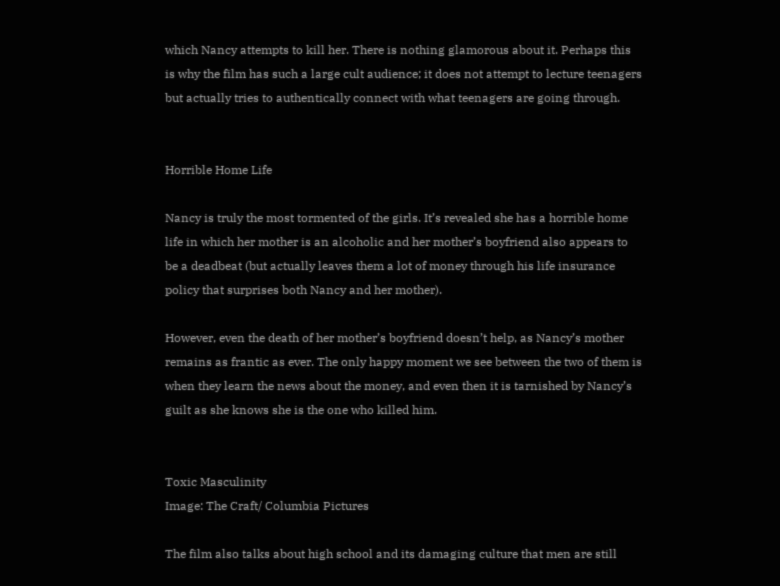which Nancy attempts to kill her. There is nothing glamorous about it. Perhaps this is why the film has such a large cult audience; it does not attempt to lecture teenagers but actually tries to authentically connect with what teenagers are going through.


Horrible Home Life

Nancy is truly the most tormented of the girls. It’s revealed she has a horrible home life in which her mother is an alcoholic and her mother’s boyfriend also appears to be a deadbeat (but actually leaves them a lot of money through his life insurance policy that surprises both Nancy and her mother).

However, even the death of her mother’s boyfriend doesn’t help, as Nancy’s mother remains as frantic as ever. The only happy moment we see between the two of them is when they learn the news about the money, and even then it is tarnished by Nancy’s guilt as she knows she is the one who killed him.


Toxic Masculinity
Image: The Craft/ Columbia Pictures

The film also talks about high school and its damaging culture that men are still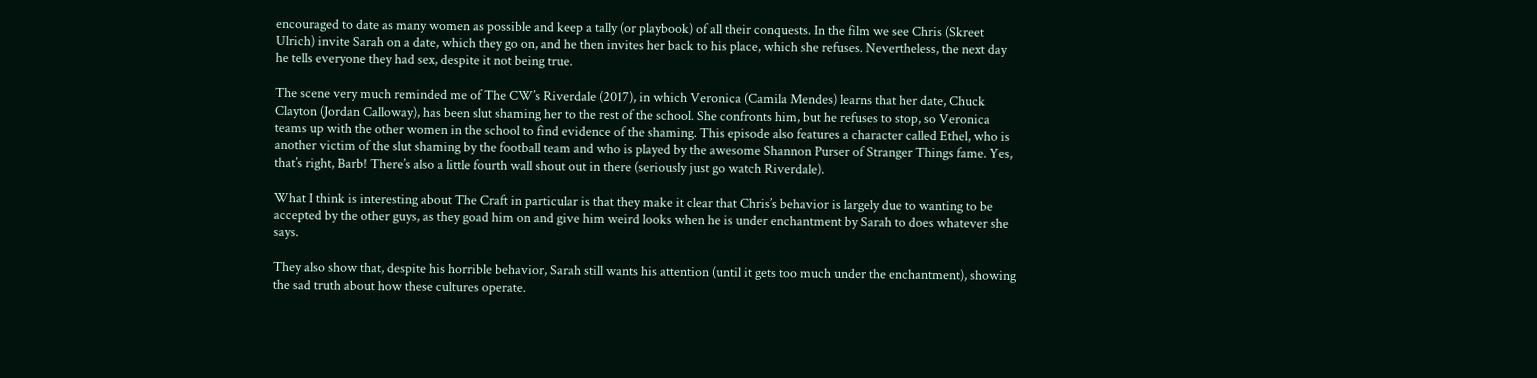encouraged to date as many women as possible and keep a tally (or playbook) of all their conquests. In the film we see Chris (Skreet Ulrich) invite Sarah on a date, which they go on, and he then invites her back to his place, which she refuses. Nevertheless, the next day he tells everyone they had sex, despite it not being true.

The scene very much reminded me of The CW’s Riverdale (2017), in which Veronica (Camila Mendes) learns that her date, Chuck Clayton (Jordan Calloway), has been slut shaming her to the rest of the school. She confronts him, but he refuses to stop, so Veronica teams up with the other women in the school to find evidence of the shaming. This episode also features a character called Ethel, who is another victim of the slut shaming by the football team and who is played by the awesome Shannon Purser of Stranger Things fame. Yes, that’s right, Barb! There’s also a little fourth wall shout out in there (seriously just go watch Riverdale).

What I think is interesting about The Craft in particular is that they make it clear that Chris’s behavior is largely due to wanting to be accepted by the other guys, as they goad him on and give him weird looks when he is under enchantment by Sarah to does whatever she says.

They also show that, despite his horrible behavior, Sarah still wants his attention (until it gets too much under the enchantment), showing the sad truth about how these cultures operate.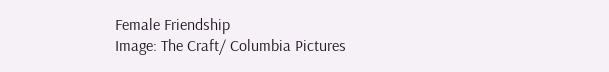Female Friendship
Image: The Craft/ Columbia Pictures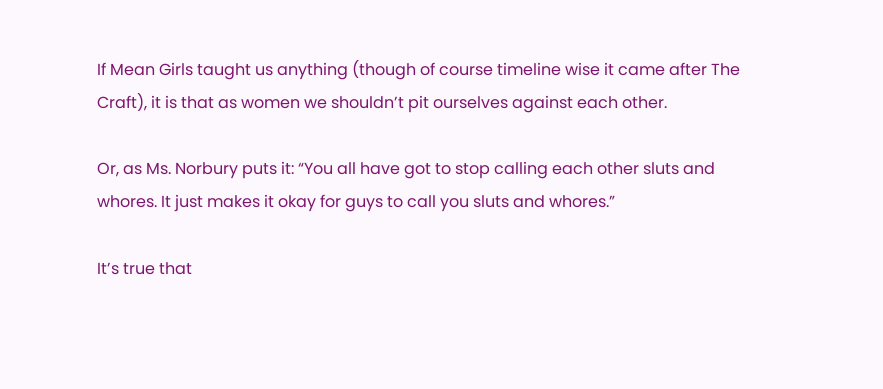If Mean Girls taught us anything (though of course timeline wise it came after The Craft), it is that as women we shouldn’t pit ourselves against each other.

Or, as Ms. Norbury puts it: “You all have got to stop calling each other sluts and whores. It just makes it okay for guys to call you sluts and whores.”

It’s true that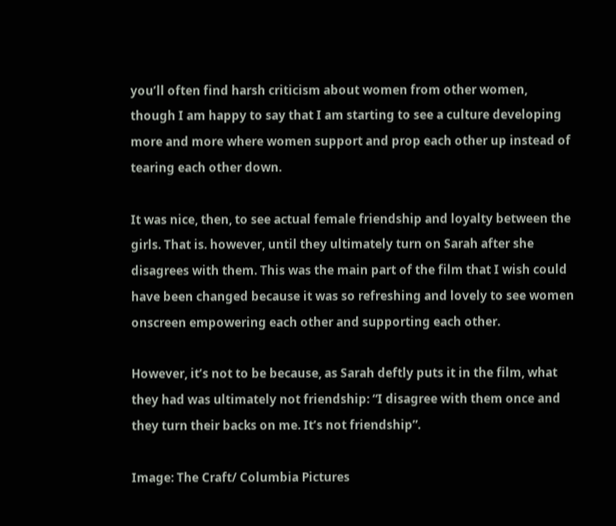you’ll often find harsh criticism about women from other women, though I am happy to say that I am starting to see a culture developing more and more where women support and prop each other up instead of tearing each other down.

It was nice, then, to see actual female friendship and loyalty between the girls. That is. however, until they ultimately turn on Sarah after she disagrees with them. This was the main part of the film that I wish could have been changed because it was so refreshing and lovely to see women onscreen empowering each other and supporting each other.

However, it’s not to be because, as Sarah deftly puts it in the film, what they had was ultimately not friendship: “I disagree with them once and they turn their backs on me. It’s not friendship”.

Image: The Craft/ Columbia Pictures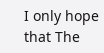I only hope that The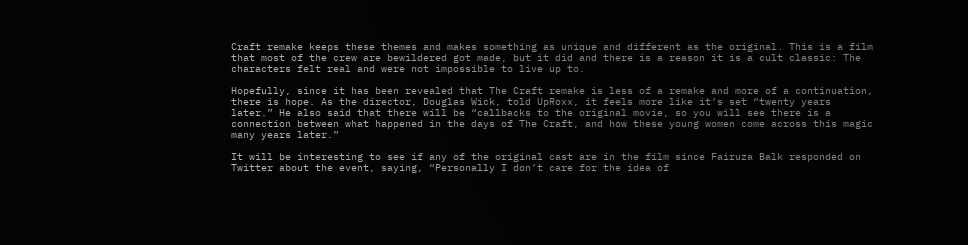Craft remake keeps these themes and makes something as unique and different as the original. This is a film that most of the crew are bewildered got made, but it did and there is a reason it is a cult classic: The characters felt real and were not impossible to live up to.

Hopefully, since it has been revealed that The Craft remake is less of a remake and more of a continuation, there is hope. As the director, Douglas Wick, told UpRoxx, it feels more like it’s set “twenty years later.” He also said that there will be “callbacks to the original movie, so you will see there is a connection between what happened in the days of The Craft, and how these young women come across this magic many years later.”

It will be interesting to see if any of the original cast are in the film since Fairuza Balk responded on Twitter about the event, saying, “Personally I don’t care for the idea of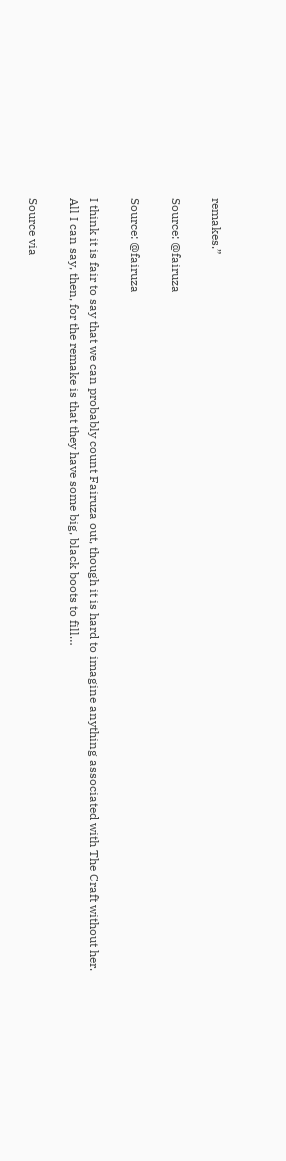remakes.”

Source: @fairuza

Source: @fairuza

I think it is fair to say that we can probably count Fairuza out, though it is hard to imagine anything associated with The Craft without her. All I can say, then, for the remake is that they have some big, black boots to fill…

Source via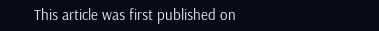This article was first published on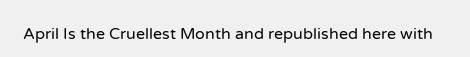April Is the Cruellest Month and republished here with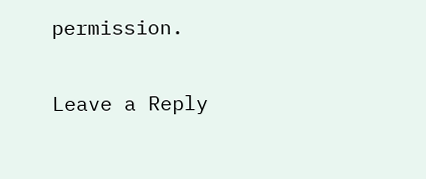permission.

Leave a Reply